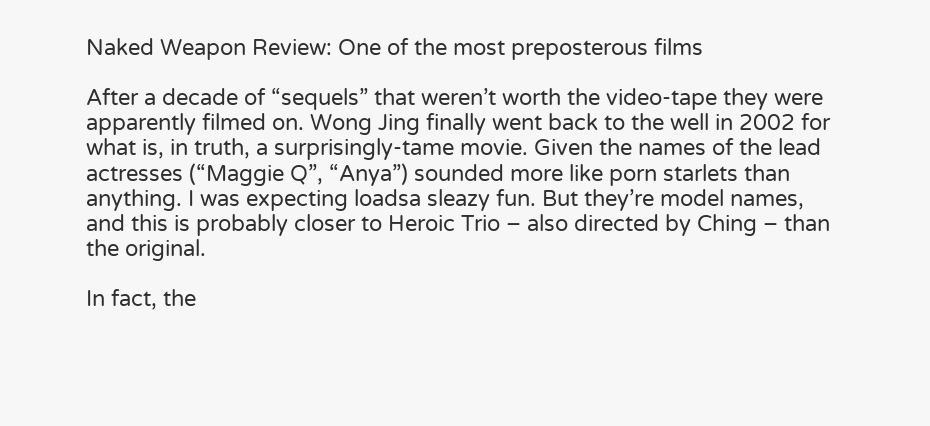Naked Weapon Review: One of the most preposterous films

After a decade of “sequels” that weren’t worth the video-tape they were apparently filmed on. Wong Jing finally went back to the well in 2002 for what is, in truth, a surprisingly-tame movie. Given the names of the lead actresses (“Maggie Q”, “Anya”) sounded more like porn starlets than anything. I was expecting loadsa sleazy fun. But they’re model names, and this is probably closer to Heroic Trio – also directed by Ching – than the original.

In fact, the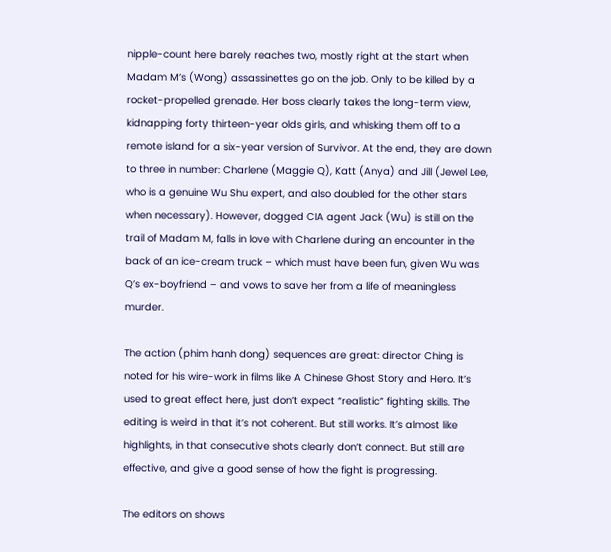nipple-count here barely reaches two, mostly right at the start when Madam M’s (Wong) assassinettes go on the job. Only to be killed by a rocket-propelled grenade. Her boss clearly takes the long-term view, kidnapping forty thirteen-year olds girls, and whisking them off to a remote island for a six-year version of Survivor. At the end, they are down to three in number: Charlene (Maggie Q), Katt (Anya) and Jill (Jewel Lee, who is a genuine Wu Shu expert, and also doubled for the other stars when necessary). However, dogged CIA agent Jack (Wu) is still on the trail of Madam M, falls in love with Charlene during an encounter in the back of an ice-cream truck – which must have been fun, given Wu was Q’s ex-boyfriend – and vows to save her from a life of meaningless murder.

The action (phim hanh dong) sequences are great: director Ching is noted for his wire-work in films like A Chinese Ghost Story and Hero. It’s used to great effect here, just don’t expect “realistic” fighting skills. The editing is weird in that it’s not coherent. But still works. It’s almost like highlights, in that consecutive shots clearly don’t connect. But still are effective, and give a good sense of how the fight is progressing.

The editors on shows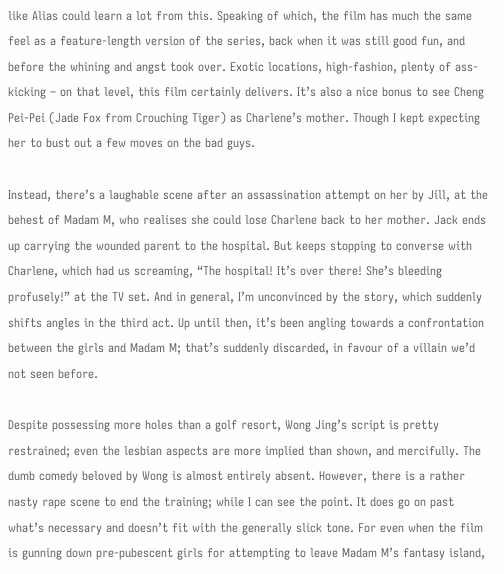like Alias could learn a lot from this. Speaking of which, the film has much the same feel as a feature-length version of the series, back when it was still good fun, and before the whining and angst took over. Exotic locations, high-fashion, plenty of ass-kicking – on that level, this film certainly delivers. It’s also a nice bonus to see Cheng Pei-Pei (Jade Fox from Crouching Tiger) as Charlene’s mother. Though I kept expecting her to bust out a few moves on the bad guys.

Instead, there’s a laughable scene after an assassination attempt on her by Jill, at the behest of Madam M, who realises she could lose Charlene back to her mother. Jack ends up carrying the wounded parent to the hospital. But keeps stopping to converse with Charlene, which had us screaming, “The hospital! It’s over there! She’s bleeding profusely!” at the TV set. And in general, I’m unconvinced by the story, which suddenly shifts angles in the third act. Up until then, it’s been angling towards a confrontation between the girls and Madam M; that’s suddenly discarded, in favour of a villain we’d not seen before.

Despite possessing more holes than a golf resort, Wong Jing’s script is pretty restrained; even the lesbian aspects are more implied than shown, and mercifully. The dumb comedy beloved by Wong is almost entirely absent. However, there is a rather nasty rape scene to end the training; while I can see the point. It does go on past what’s necessary and doesn’t fit with the generally slick tone. For even when the film is gunning down pre-pubescent girls for attempting to leave Madam M’s fantasy island,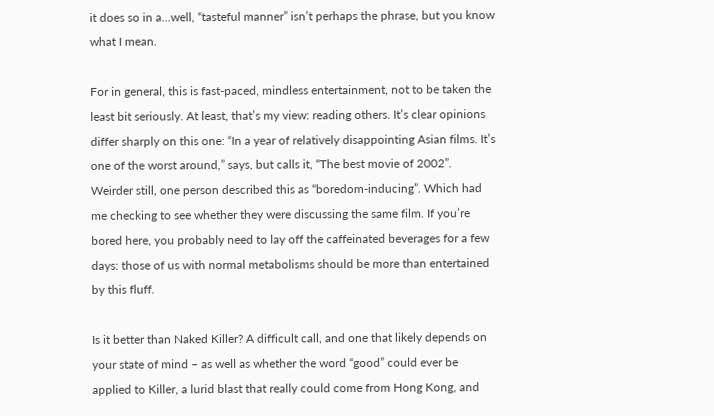it does so in a…well, “tasteful manner” isn’t perhaps the phrase, but you know what I mean.

For in general, this is fast-paced, mindless entertainment, not to be taken the least bit seriously. At least, that’s my view: reading others. It’s clear opinions differ sharply on this one: “In a year of relatively disappointing Asian films. It’s one of the worst around,” says, but calls it, “The best movie of 2002”. Weirder still, one person described this as “boredom-inducing”. Which had me checking to see whether they were discussing the same film. If you’re bored here, you probably need to lay off the caffeinated beverages for a few days: those of us with normal metabolisms should be more than entertained by this fluff.

Is it better than Naked Killer? A difficult call, and one that likely depends on your state of mind – as well as whether the word “good” could ever be applied to Killer, a lurid blast that really could come from Hong Kong, and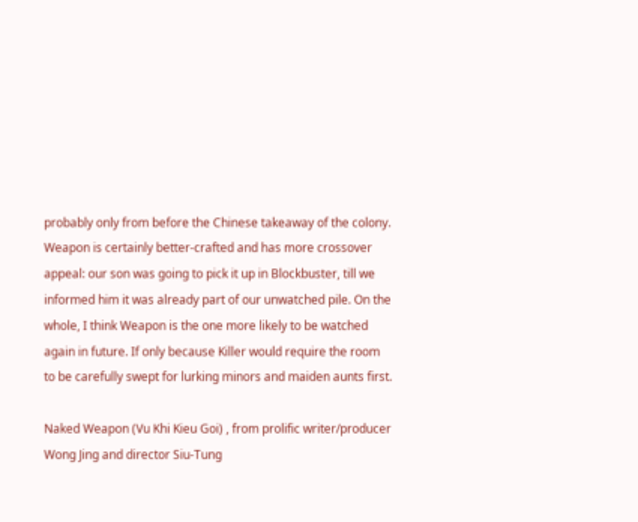probably only from before the Chinese takeaway of the colony. Weapon is certainly better-crafted and has more crossover appeal: our son was going to pick it up in Blockbuster, till we informed him it was already part of our unwatched pile. On the whole, I think Weapon is the one more likely to be watched again in future. If only because Killer would require the room to be carefully swept for lurking minors and maiden aunts first.

Naked Weapon (Vu Khi Kieu Goi) , from prolific writer/producer Wong Jing and director Siu-Tung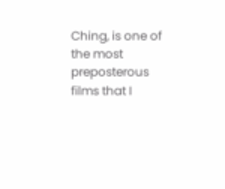Ching, is one of the most preposterous films that I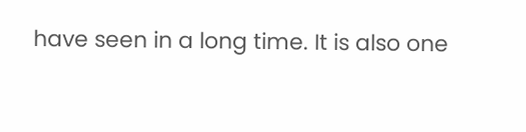have seen in a long time. It is also one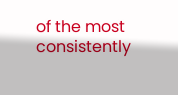of the most consistently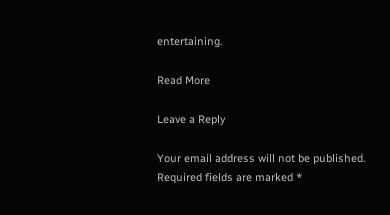entertaining.

Read More

Leave a Reply

Your email address will not be published. Required fields are marked *